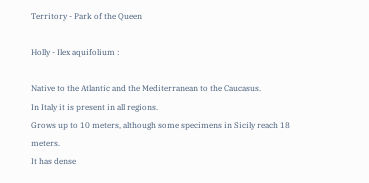Territory - Park of the Queen

Holly - Ilex aquifolium :

Native to the Atlantic and the Mediterranean to the Caucasus.
In Italy it is present in all regions.
Grows up to 10 meters, although some specimens in Sicily reach 18 meters.
It has dense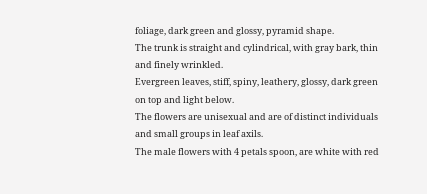foliage, dark green and glossy, pyramid shape.
The trunk is straight and cylindrical, with gray bark, thin and finely wrinkled.
Evergreen leaves, stiff, spiny, leathery, glossy, dark green on top and light below.
The flowers are unisexual and are of distinct individuals and small groups in leaf axils.
The male flowers with 4 petals spoon, are white with red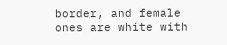border, and female ones are white with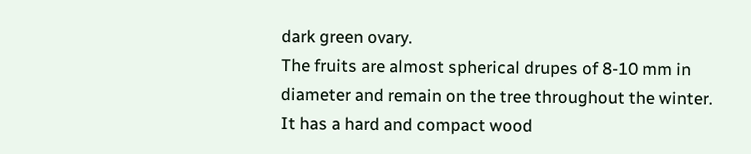dark green ovary.
The fruits are almost spherical drupes of 8-10 mm in diameter and remain on the tree throughout the winter.
It has a hard and compact wood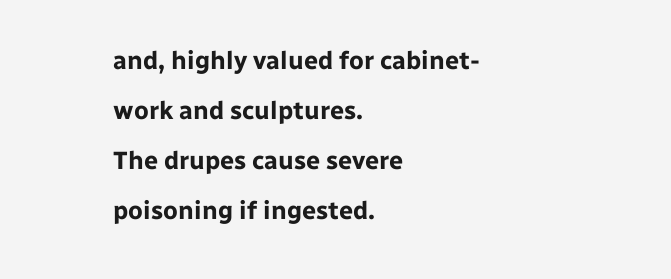and, highly valued for cabinet-work and sculptures.
The drupes cause severe poisoning if ingested.